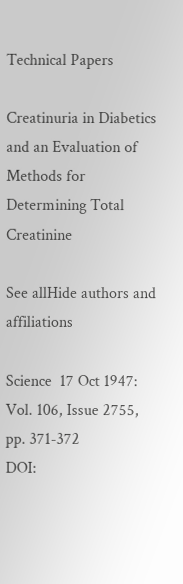Technical Papers

Creatinuria in Diabetics and an Evaluation of Methods for Determining Total Creatinine

See allHide authors and affiliations

Science  17 Oct 1947:
Vol. 106, Issue 2755, pp. 371-372
DOI: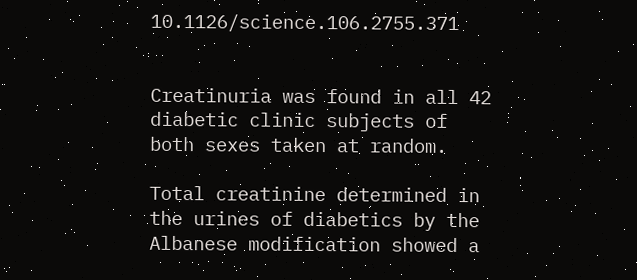10.1126/science.106.2755.371


Creatinuria was found in all 42 diabetic clinic subjects of both sexes taken at random.

Total creatinine determined in the urines of diabetics by the Albanese modification showed a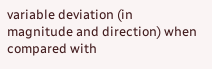variable deviation (in magnitude and direction) when compared with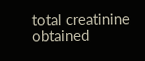total creatinine obtained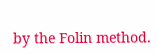by the Folin method.